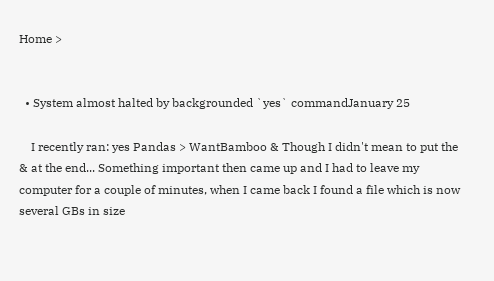Home >


  • System almost halted by backgrounded `yes` commandJanuary 25

    I recently ran: yes Pandas > WantBamboo & Though I didn't mean to put the & at the end... Something important then came up and I had to leave my computer for a couple of minutes, when I came back I found a file which is now several GBs in size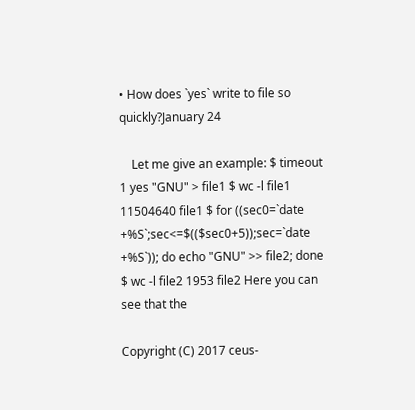• How does `yes` write to file so quickly?January 24

    Let me give an example: $ timeout 1 yes "GNU" > file1 $ wc -l file1 11504640 file1 $ for ((sec0=`date +%S`;sec<=$(($sec0+5));sec=`date +%S`)); do echo "GNU" >> file2; done $ wc -l file2 1953 file2 Here you can see that the

Copyright (C) 2017 ceus-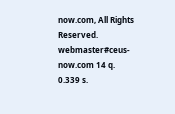now.com, All Rights Reserved. webmaster#ceus-now.com 14 q. 0.339 s.